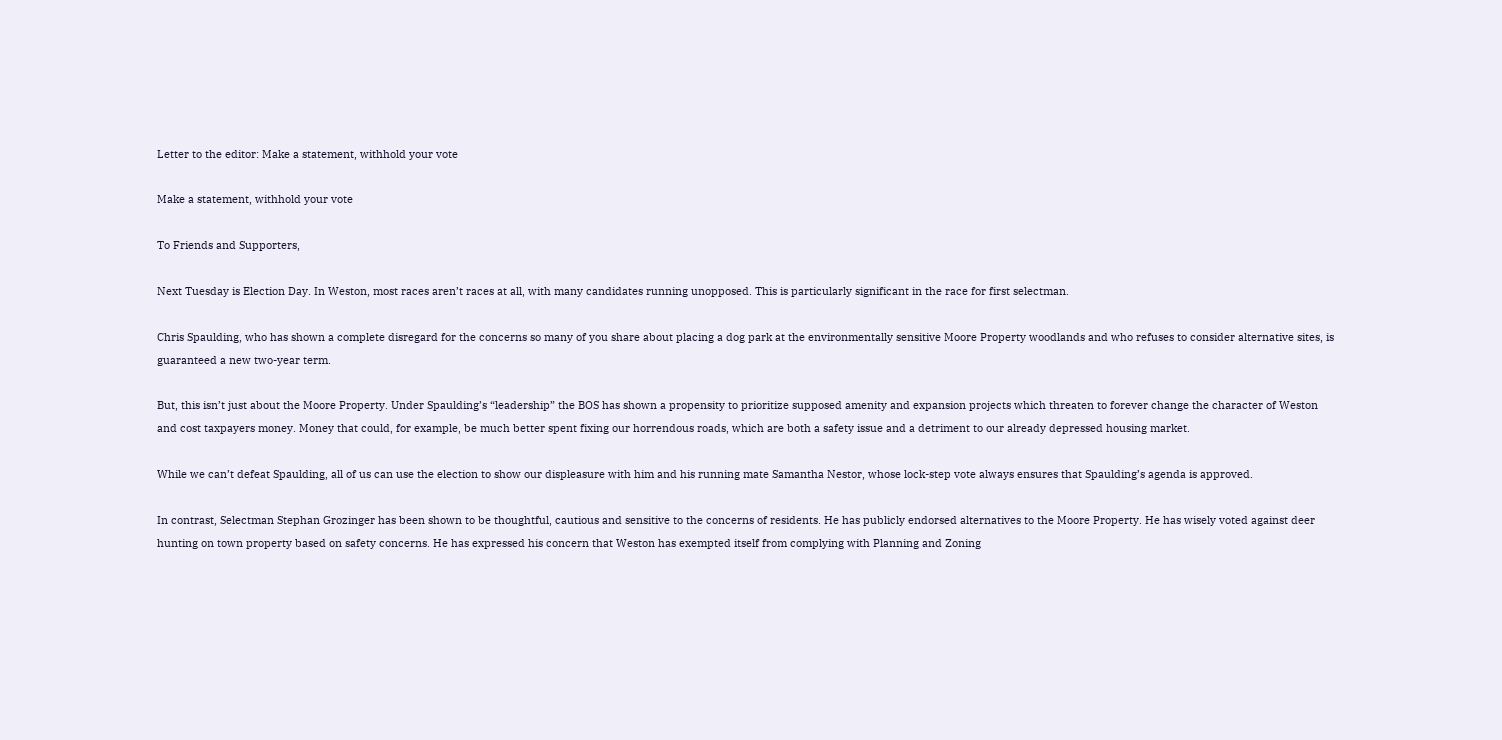Letter to the editor: Make a statement, withhold your vote

Make a statement, withhold your vote

To Friends and Supporters,

Next Tuesday is Election Day. In Weston, most races aren’t races at all, with many candidates running unopposed. This is particularly significant in the race for first selectman.

Chris Spaulding, who has shown a complete disregard for the concerns so many of you share about placing a dog park at the environmentally sensitive Moore Property woodlands and who refuses to consider alternative sites, is guaranteed a new two-year term.

But, this isn’t just about the Moore Property. Under Spaulding’s “leadership” the BOS has shown a propensity to prioritize supposed amenity and expansion projects which threaten to forever change the character of Weston and cost taxpayers money. Money that could, for example, be much better spent fixing our horrendous roads, which are both a safety issue and a detriment to our already depressed housing market.

While we can’t defeat Spaulding, all of us can use the election to show our displeasure with him and his running mate Samantha Nestor, whose lock-step vote always ensures that Spaulding’s agenda is approved.

In contrast, Selectman Stephan Grozinger has been shown to be thoughtful, cautious and sensitive to the concerns of residents. He has publicly endorsed alternatives to the Moore Property. He has wisely voted against deer hunting on town property based on safety concerns. He has expressed his concern that Weston has exempted itself from complying with Planning and Zoning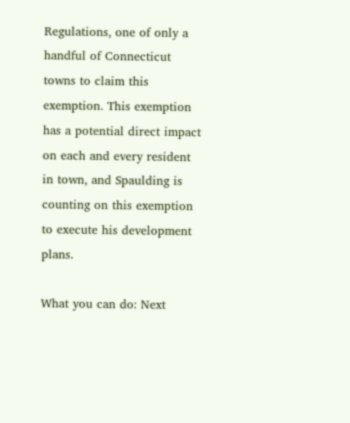Regulations, one of only a handful of Connecticut towns to claim this exemption. This exemption has a potential direct impact on each and every resident in town, and Spaulding is counting on this exemption to execute his development plans.

What you can do: Next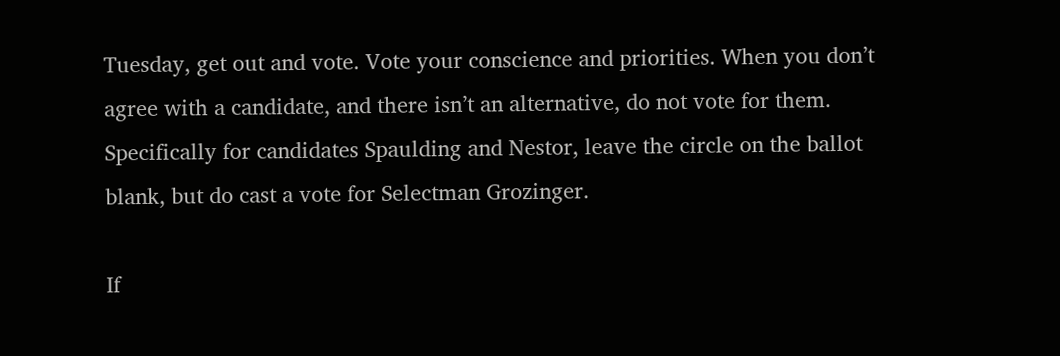Tuesday, get out and vote. Vote your conscience and priorities. When you don’t agree with a candidate, and there isn’t an alternative, do not vote for them. Specifically for candidates Spaulding and Nestor, leave the circle on the ballot blank, but do cast a vote for Selectman Grozinger.

If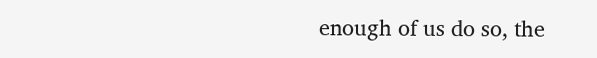enough of us do so, the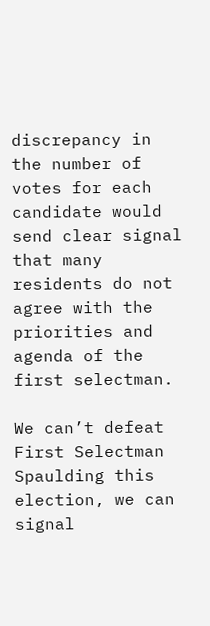discrepancy in the number of votes for each candidate would send clear signal that many residents do not agree with the priorities and agenda of the first selectman.

We can’t defeat First Selectman Spaulding this election, we can signal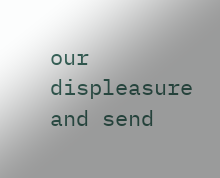our displeasure and send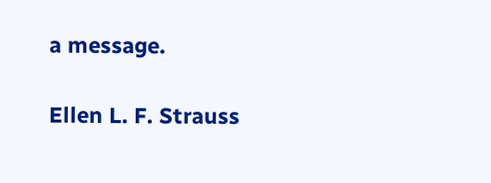a message.

Ellen L. F. Strauss